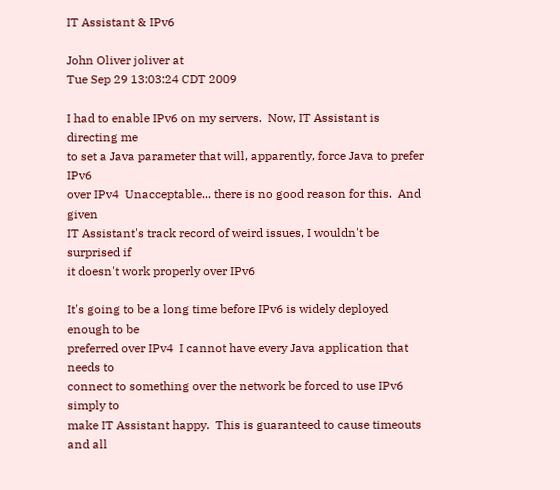IT Assistant & IPv6

John Oliver joliver at
Tue Sep 29 13:03:24 CDT 2009

I had to enable IPv6 on my servers.  Now, IT Assistant is directing me
to set a Java parameter that will, apparently, force Java to prefer IPv6
over IPv4  Unacceptable... there is no good reason for this.  And given
IT Assistant's track record of weird issues, I wouldn't be surprised if
it doesn't work properly over IPv6

It's going to be a long time before IPv6 is widely deployed enough to be
preferred over IPv4  I cannot have every Java application that needs to
connect to something over the network be forced to use IPv6 simply to
make IT Assistant happy.  This is guaranteed to cause timeouts and all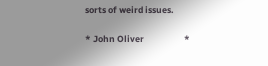sorts of weird issues.

* John Oliver                    *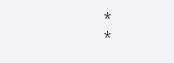*                                                                     *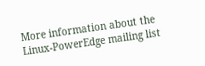More information about the Linux-PowerEdge mailing list